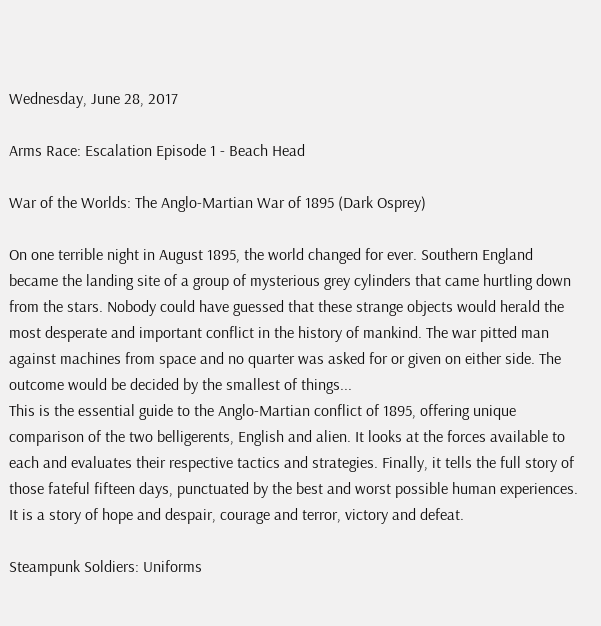Wednesday, June 28, 2017

Arms Race: Escalation Episode 1 - Beach Head

War of the Worlds: The Anglo-Martian War of 1895 (Dark Osprey)

On one terrible night in August 1895, the world changed for ever. Southern England became the landing site of a group of mysterious grey cylinders that came hurtling down from the stars. Nobody could have guessed that these strange objects would herald the most desperate and important conflict in the history of mankind. The war pitted man against machines from space and no quarter was asked for or given on either side. The outcome would be decided by the smallest of things...
This is the essential guide to the Anglo-Martian conflict of 1895, offering unique comparison of the two belligerents, English and alien. It looks at the forces available to each and evaluates their respective tactics and strategies. Finally, it tells the full story of those fateful fifteen days, punctuated by the best and worst possible human experiences. It is a story of hope and despair, courage and terror, victory and defeat.

Steampunk Soldiers: Uniforms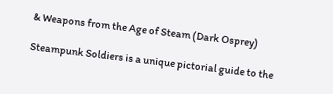& Weapons from the Age of Steam (Dark Osprey)

Steampunk Soldiers is a unique pictorial guide to the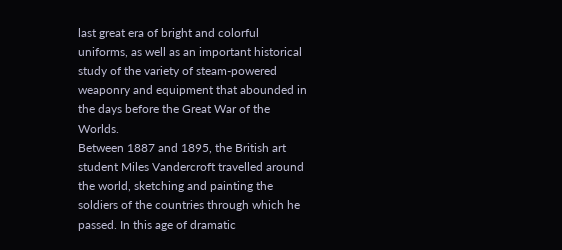last great era of bright and colorful uniforms, as well as an important historical study of the variety of steam-powered weaponry and equipment that abounded in the days before the Great War of the Worlds.
Between 1887 and 1895, the British art student Miles Vandercroft travelled around the world, sketching and painting the soldiers of the countries through which he passed. In this age of dramatic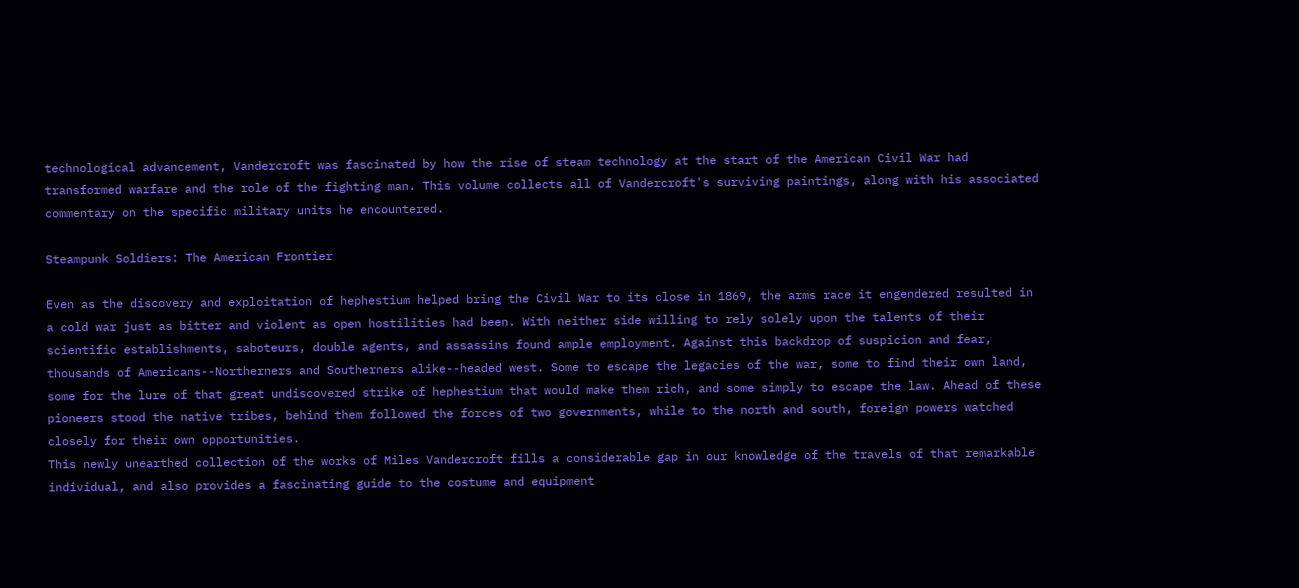technological advancement, Vandercroft was fascinated by how the rise of steam technology at the start of the American Civil War had transformed warfare and the role of the fighting man. This volume collects all of Vandercroft's surviving paintings, along with his associated commentary on the specific military units he encountered.

Steampunk Soldiers: The American Frontier

Even as the discovery and exploitation of hephestium helped bring the Civil War to its close in 1869, the arms race it engendered resulted in a cold war just as bitter and violent as open hostilities had been. With neither side willing to rely solely upon the talents of their scientific establishments, saboteurs, double agents, and assassins found ample employment. Against this backdrop of suspicion and fear, thousands of Americans--Northerners and Southerners alike--headed west. Some to escape the legacies of the war, some to find their own land, some for the lure of that great undiscovered strike of hephestium that would make them rich, and some simply to escape the law. Ahead of these pioneers stood the native tribes, behind them followed the forces of two governments, while to the north and south, foreign powers watched closely for their own opportunities.
This newly unearthed collection of the works of Miles Vandercroft fills a considerable gap in our knowledge of the travels of that remarkable individual, and also provides a fascinating guide to the costume and equipment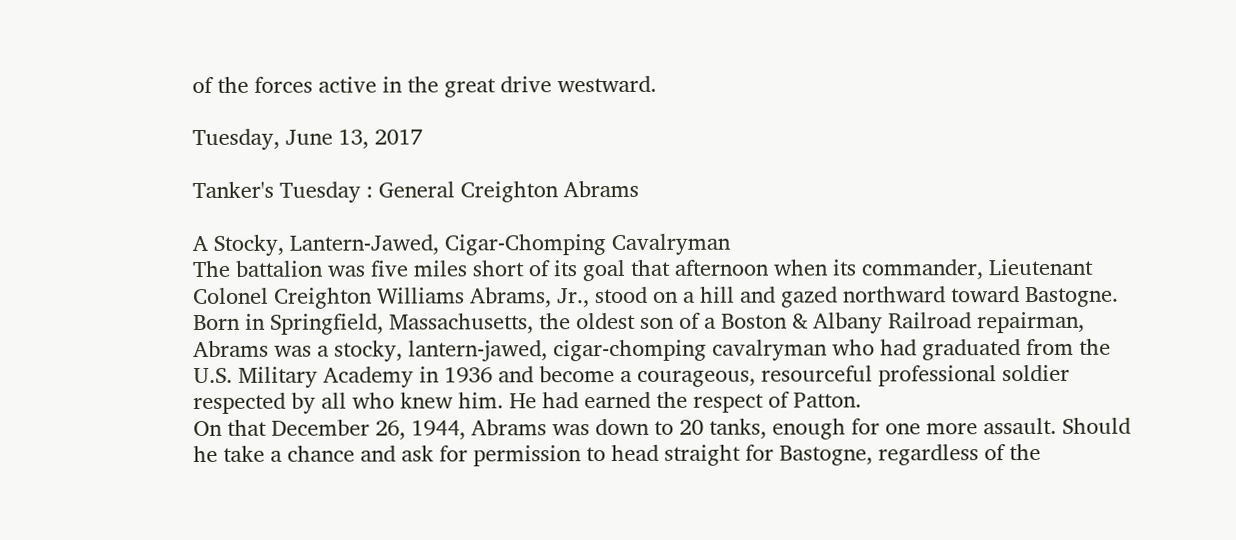of the forces active in the great drive westward.

Tuesday, June 13, 2017

Tanker's Tuesday : General Creighton Abrams

A Stocky, Lantern-Jawed, Cigar-Chomping Cavalryman
The battalion was five miles short of its goal that afternoon when its commander, Lieutenant Colonel Creighton Williams Abrams, Jr., stood on a hill and gazed northward toward Bastogne. Born in Springfield, Massachusetts, the oldest son of a Boston & Albany Railroad repairman, Abrams was a stocky, lantern-jawed, cigar-chomping cavalryman who had graduated from the U.S. Military Academy in 1936 and become a courageous, resourceful professional soldier respected by all who knew him. He had earned the respect of Patton.
On that December 26, 1944, Abrams was down to 20 tanks, enough for one more assault. Should he take a chance and ask for permission to head straight for Bastogne, regardless of the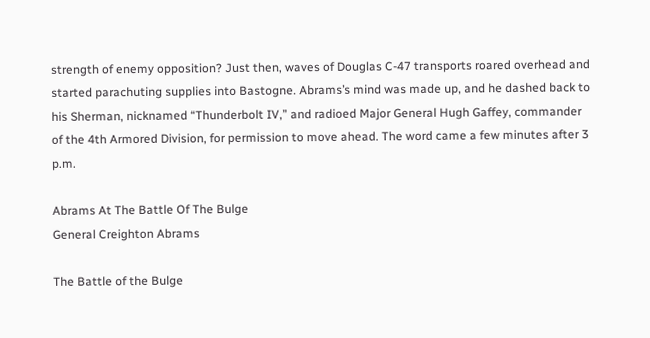strength of enemy opposition? Just then, waves of Douglas C-47 transports roared overhead and started parachuting supplies into Bastogne. Abrams’s mind was made up, and he dashed back to his Sherman, nicknamed “Thunderbolt IV,” and radioed Major General Hugh Gaffey, commander of the 4th Armored Division, for permission to move ahead. The word came a few minutes after 3 p.m.

Abrams At The Battle Of The Bulge
General Creighton Abrams

The Battle of the Bulge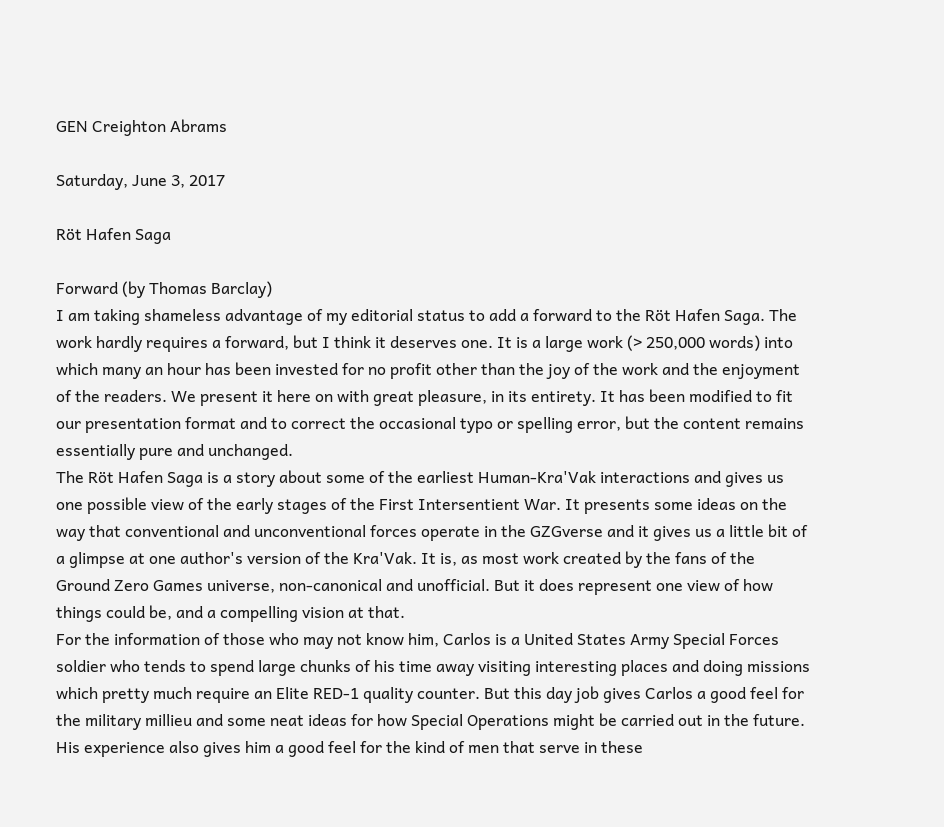GEN Creighton Abrams

Saturday, June 3, 2017

Röt Hafen Saga

Forward (by Thomas Barclay)
I am taking shameless advantage of my editorial status to add a forward to the Röt Hafen Saga. The work hardly requires a forward, but I think it deserves one. It is a large work (> 250,000 words) into which many an hour has been invested for no profit other than the joy of the work and the enjoyment of the readers. We present it here on with great pleasure, in its entirety. It has been modified to fit our presentation format and to correct the occasional typo or spelling error, but the content remains essentially pure and unchanged.
The Röt Hafen Saga is a story about some of the earliest Human-Kra'Vak interactions and gives us one possible view of the early stages of the First Intersentient War. It presents some ideas on the way that conventional and unconventional forces operate in the GZGverse and it gives us a little bit of a glimpse at one author's version of the Kra'Vak. It is, as most work created by the fans of the Ground Zero Games universe, non-canonical and unofficial. But it does represent one view of how things could be, and a compelling vision at that.
For the information of those who may not know him, Carlos is a United States Army Special Forces soldier who tends to spend large chunks of his time away visiting interesting places and doing missions which pretty much require an Elite RED-1 quality counter. But this day job gives Carlos a good feel for the military millieu and some neat ideas for how Special Operations might be carried out in the future. His experience also gives him a good feel for the kind of men that serve in these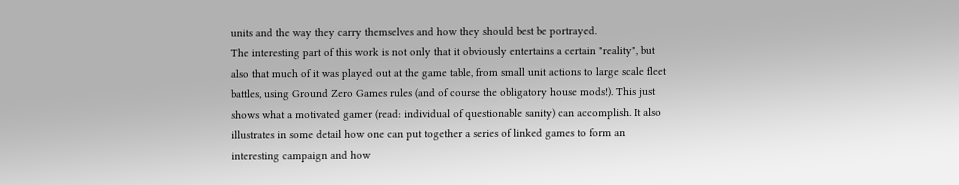units and the way they carry themselves and how they should best be portrayed.
The interesting part of this work is not only that it obviously entertains a certain "reality", but also that much of it was played out at the game table, from small unit actions to large scale fleet battles, using Ground Zero Games rules (and of course the obligatory house mods!). This just shows what a motivated gamer (read: individual of questionable sanity) can accomplish. It also illustrates in some detail how one can put together a series of linked games to form an interesting campaign and how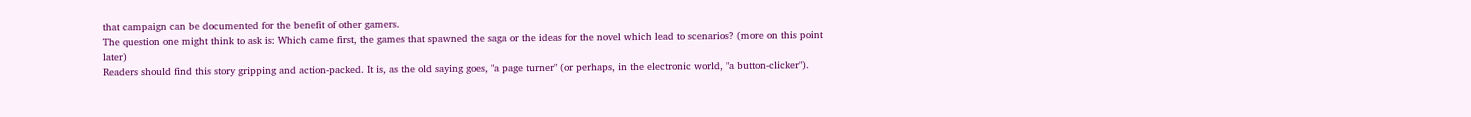that campaign can be documented for the benefit of other gamers.
The question one might think to ask is: Which came first, the games that spawned the saga or the ideas for the novel which lead to scenarios? (more on this point later)
Readers should find this story gripping and action-packed. It is, as the old saying goes, "a page turner" (or perhaps, in the electronic world, "a button-clicker").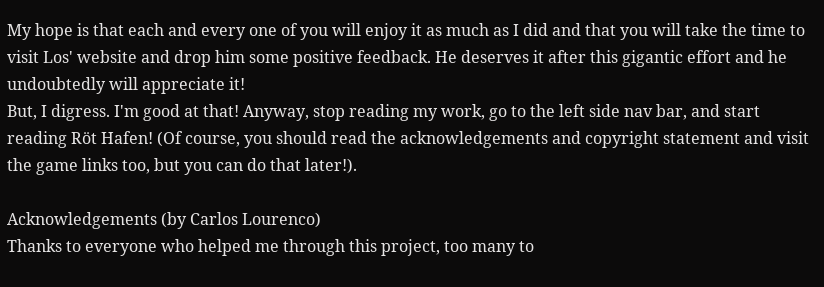My hope is that each and every one of you will enjoy it as much as I did and that you will take the time to visit Los' website and drop him some positive feedback. He deserves it after this gigantic effort and he undoubtedly will appreciate it!
But, I digress. I'm good at that! Anyway, stop reading my work, go to the left side nav bar, and start reading Röt Hafen! (Of course, you should read the acknowledgements and copyright statement and visit the game links too, but you can do that later!).

Acknowledgements (by Carlos Lourenco)
Thanks to everyone who helped me through this project, too many to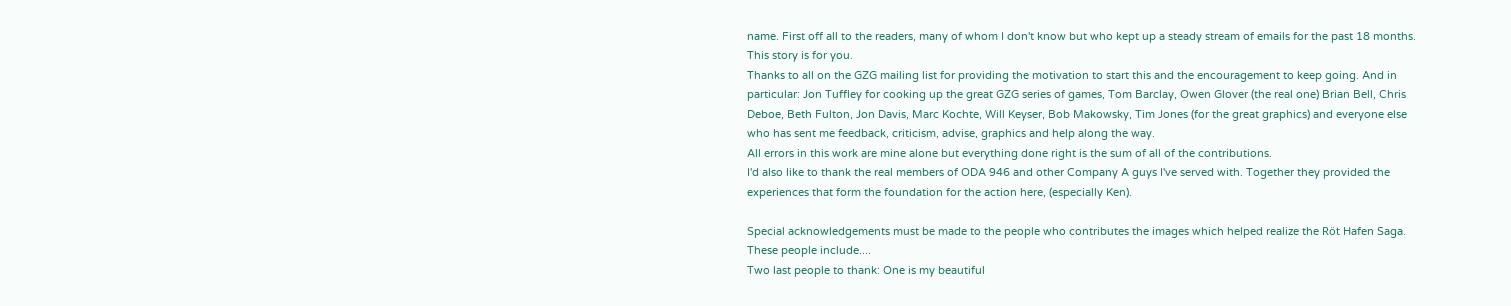name. First off all to the readers, many of whom I don't know but who kept up a steady stream of emails for the past 18 months. This story is for you.
Thanks to all on the GZG mailing list for providing the motivation to start this and the encouragement to keep going. And in particular: Jon Tuffley for cooking up the great GZG series of games, Tom Barclay, Owen Glover (the real one) Brian Bell, Chris Deboe, Beth Fulton, Jon Davis, Marc Kochte, Will Keyser, Bob Makowsky, Tim Jones (for the great graphics) and everyone else who has sent me feedback, criticism, advise, graphics and help along the way.
All errors in this work are mine alone but everything done right is the sum of all of the contributions.
I'd also like to thank the real members of ODA 946 and other Company A guys I've served with. Together they provided the experiences that form the foundation for the action here, (especially Ken).

Special acknowledgements must be made to the people who contributes the images which helped realize the Röt Hafen Saga. These people include....
Two last people to thank: One is my beautiful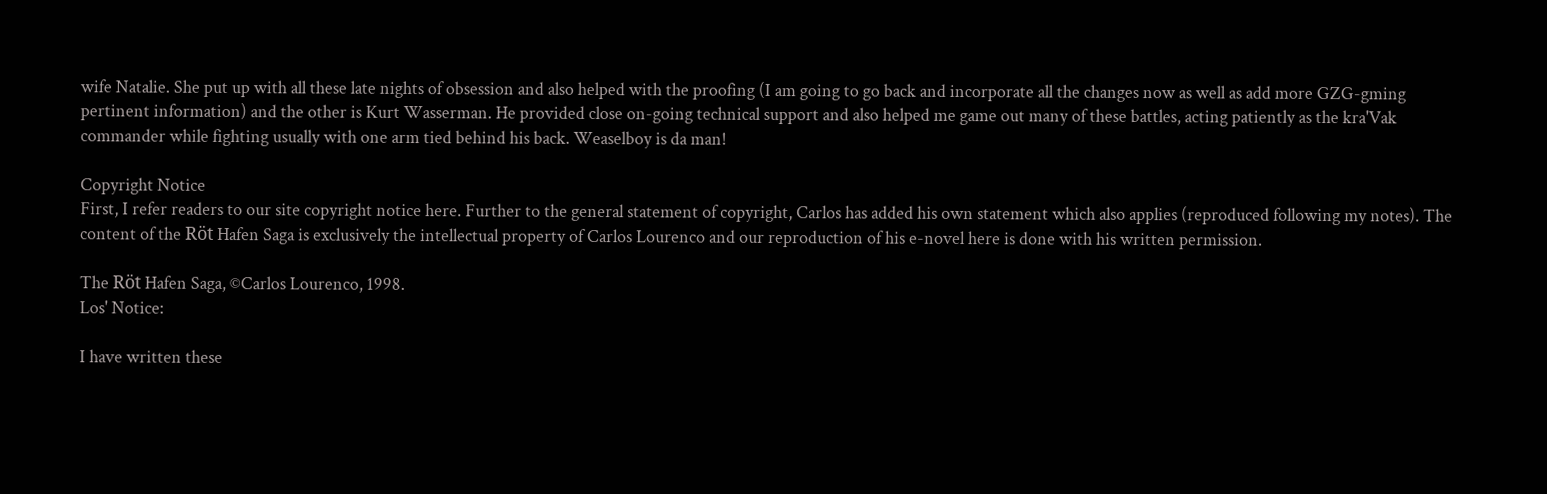wife Natalie. She put up with all these late nights of obsession and also helped with the proofing (I am going to go back and incorporate all the changes now as well as add more GZG-gming pertinent information) and the other is Kurt Wasserman. He provided close on-going technical support and also helped me game out many of these battles, acting patiently as the kra'Vak commander while fighting usually with one arm tied behind his back. Weaselboy is da man!

Copyright Notice
First, I refer readers to our site copyright notice here. Further to the general statement of copyright, Carlos has added his own statement which also applies (reproduced following my notes). The content of the Röt Hafen Saga is exclusively the intellectual property of Carlos Lourenco and our reproduction of his e-novel here is done with his written permission.

The Röt Hafen Saga, ©Carlos Lourenco, 1998.
Los' Notice:

I have written these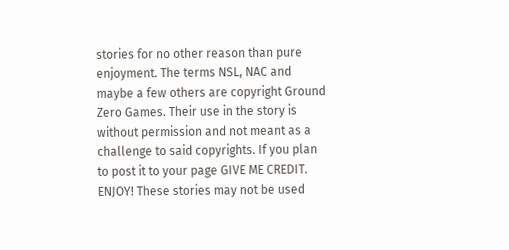stories for no other reason than pure enjoyment. The terms NSL, NAC and maybe a few others are copyright Ground Zero Games. Their use in the story is without permission and not meant as a challenge to said copyrights. If you plan to post it to your page GIVE ME CREDIT. ENJOY! These stories may not be used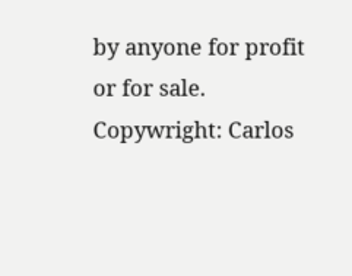by anyone for profit or for sale. Copywright: Carlos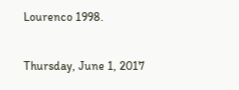Lourenco 1998.

Thursday, June 1, 2017